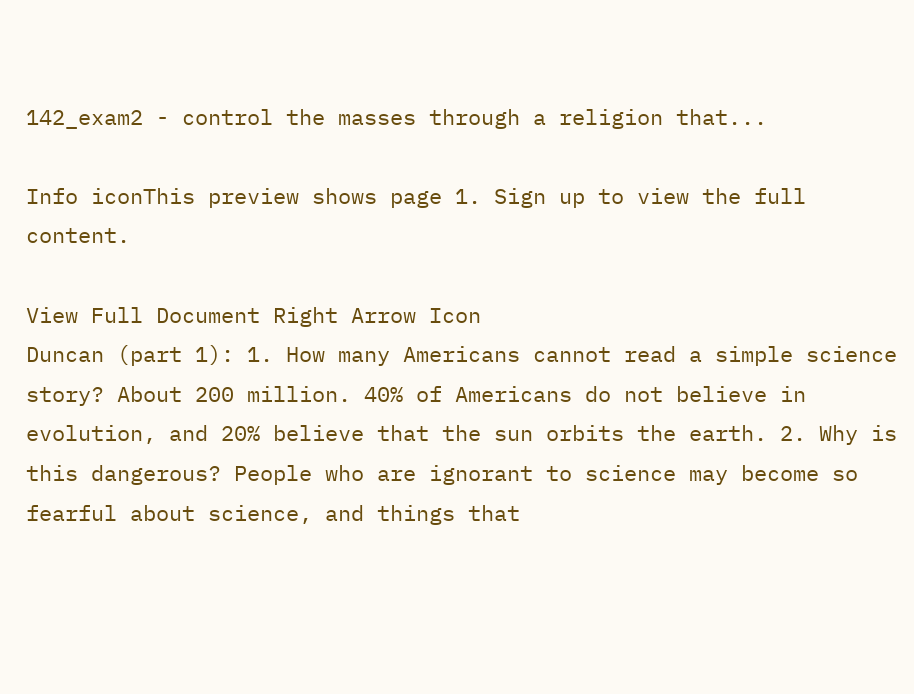142_exam2 - control the masses through a religion that...

Info iconThis preview shows page 1. Sign up to view the full content.

View Full Document Right Arrow Icon
Duncan (part 1): 1. How many Americans cannot read a simple science story? About 200 million. 40% of Americans do not believe in evolution, and 20% believe that the sun orbits the earth. 2. Why is this dangerous? People who are ignorant to science may become so fearful about science, and things that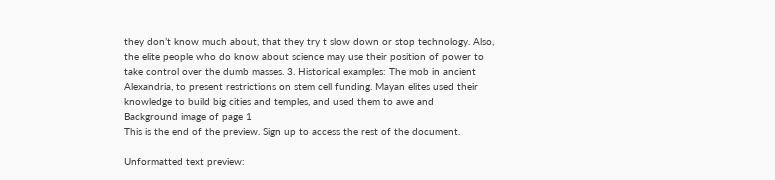they don’t know much about, that they try t slow down or stop technology. Also, the elite people who do know about science may use their position of power to take control over the dumb masses. 3. Historical examples: The mob in ancient Alexandria, to present restrictions on stem cell funding. Mayan elites used their knowledge to build big cities and temples, and used them to awe and
Background image of page 1
This is the end of the preview. Sign up to access the rest of the document.

Unformatted text preview: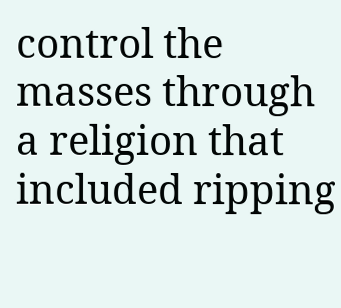control the masses through a religion that included ripping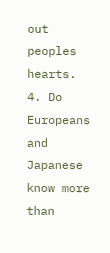out peoples hearts. 4. Do Europeans and Japanese know more than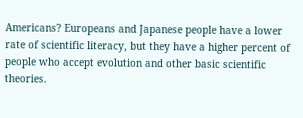Americans? Europeans and Japanese people have a lower rate of scientific literacy, but they have a higher percent of people who accept evolution and other basic scientific theories.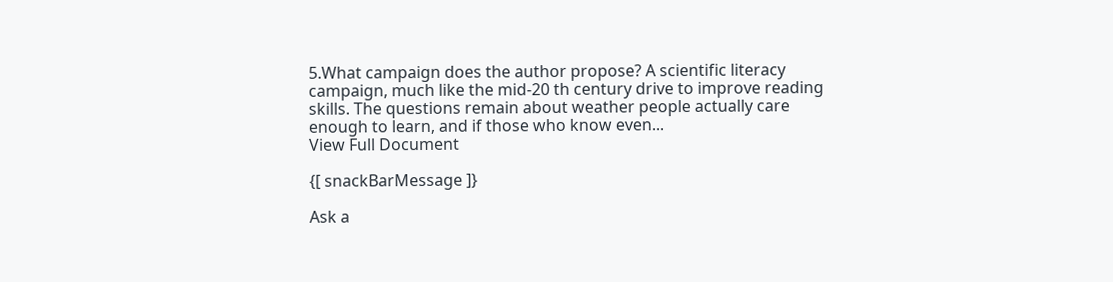5.What campaign does the author propose? A scientific literacy campaign, much like the mid-20 th century drive to improve reading skills. The questions remain about weather people actually care enough to learn, and if those who know even...
View Full Document

{[ snackBarMessage ]}

Ask a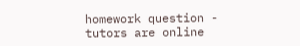homework question - tutors are online